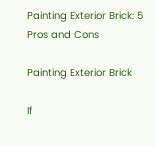Painting Exterior Brick: 5 Pros and Cons

Painting Exterior Brick

If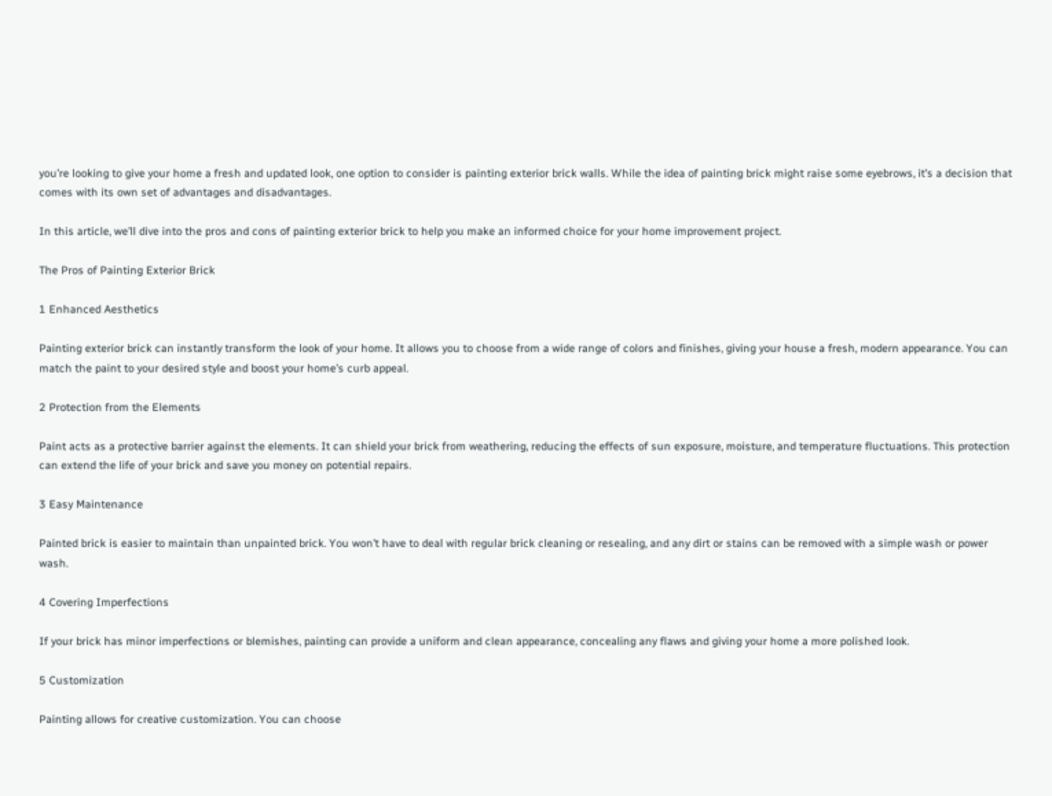you’re looking to give your home a fresh and updated look, one option to consider is painting exterior brick walls. While the idea of painting brick might raise some eyebrows, it’s a decision that comes with its own set of advantages and disadvantages.

In this article, we’ll dive into the pros and cons of painting exterior brick to help you make an informed choice for your home improvement project.

The Pros of Painting Exterior Brick

1 Enhanced Aesthetics

Painting exterior brick can instantly transform the look of your home. It allows you to choose from a wide range of colors and finishes, giving your house a fresh, modern appearance. You can match the paint to your desired style and boost your home’s curb appeal.

2 Protection from the Elements

Paint acts as a protective barrier against the elements. It can shield your brick from weathering, reducing the effects of sun exposure, moisture, and temperature fluctuations. This protection can extend the life of your brick and save you money on potential repairs.

3 Easy Maintenance

Painted brick is easier to maintain than unpainted brick. You won’t have to deal with regular brick cleaning or resealing, and any dirt or stains can be removed with a simple wash or power wash.

4 Covering Imperfections

If your brick has minor imperfections or blemishes, painting can provide a uniform and clean appearance, concealing any flaws and giving your home a more polished look.

5 Customization

Painting allows for creative customization. You can choose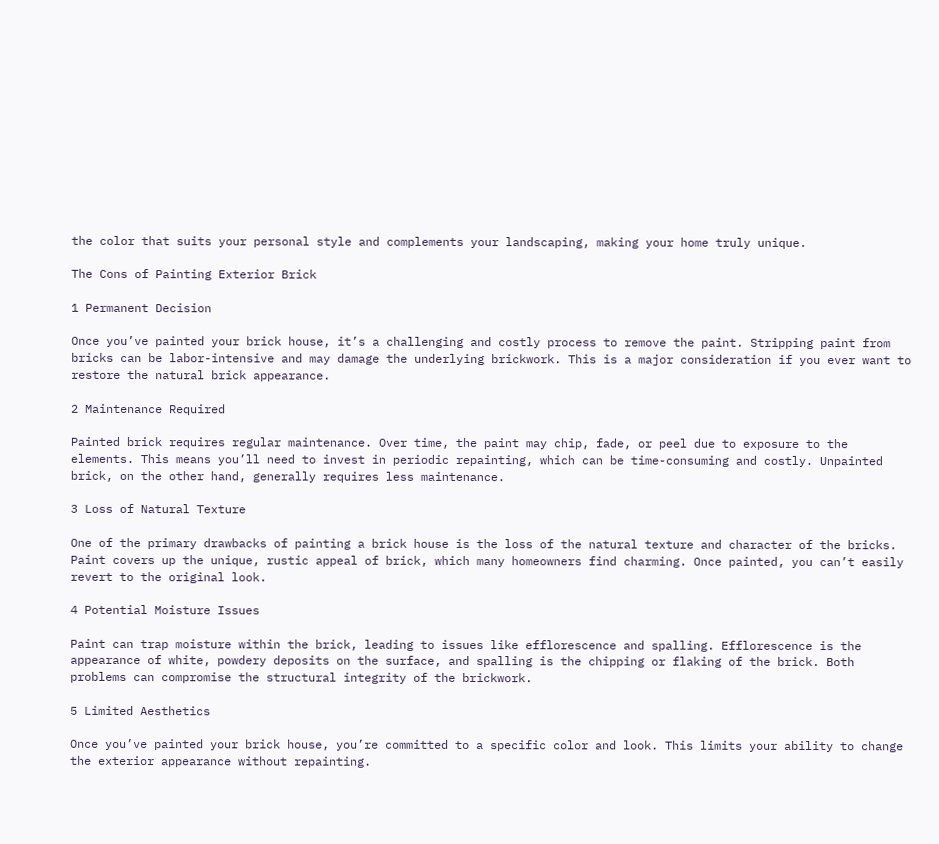the color that suits your personal style and complements your landscaping, making your home truly unique.

The Cons of Painting Exterior Brick

1 Permanent Decision

Once you’ve painted your brick house, it’s a challenging and costly process to remove the paint. Stripping paint from bricks can be labor-intensive and may damage the underlying brickwork. This is a major consideration if you ever want to restore the natural brick appearance.

2 Maintenance Required

Painted brick requires regular maintenance. Over time, the paint may chip, fade, or peel due to exposure to the elements. This means you’ll need to invest in periodic repainting, which can be time-consuming and costly. Unpainted brick, on the other hand, generally requires less maintenance.

3 Loss of Natural Texture

One of the primary drawbacks of painting a brick house is the loss of the natural texture and character of the bricks. Paint covers up the unique, rustic appeal of brick, which many homeowners find charming. Once painted, you can’t easily revert to the original look.

4 Potential Moisture Issues

Paint can trap moisture within the brick, leading to issues like efflorescence and spalling. Efflorescence is the appearance of white, powdery deposits on the surface, and spalling is the chipping or flaking of the brick. Both problems can compromise the structural integrity of the brickwork.

5 Limited Aesthetics

Once you’ve painted your brick house, you’re committed to a specific color and look. This limits your ability to change the exterior appearance without repainting.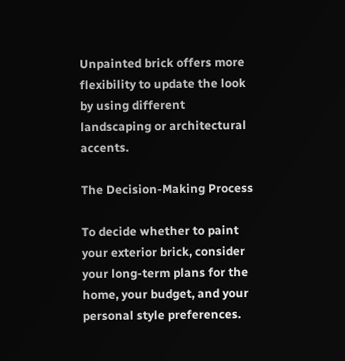Unpainted brick offers more flexibility to update the look by using different landscaping or architectural accents.

The Decision-Making Process

To decide whether to paint your exterior brick, consider your long-term plans for the home, your budget, and your personal style preferences.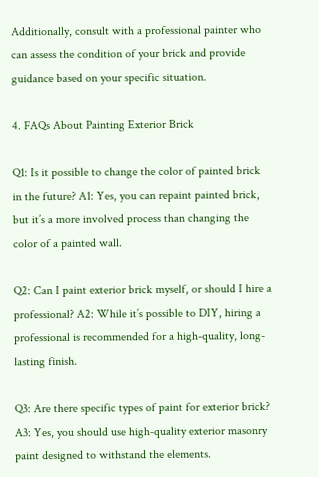Additionally, consult with a professional painter who can assess the condition of your brick and provide guidance based on your specific situation.

4. FAQs About Painting Exterior Brick

Q1: Is it possible to change the color of painted brick in the future? A1: Yes, you can repaint painted brick, but it’s a more involved process than changing the color of a painted wall.

Q2: Can I paint exterior brick myself, or should I hire a professional? A2: While it’s possible to DIY, hiring a professional is recommended for a high-quality, long-lasting finish.

Q3: Are there specific types of paint for exterior brick? A3: Yes, you should use high-quality exterior masonry paint designed to withstand the elements.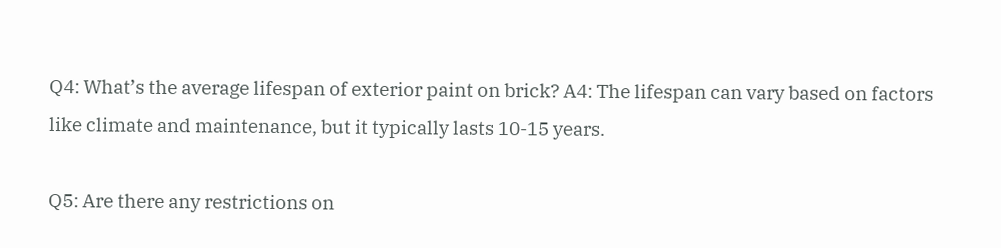Q4: What’s the average lifespan of exterior paint on brick? A4: The lifespan can vary based on factors like climate and maintenance, but it typically lasts 10-15 years.

Q5: Are there any restrictions on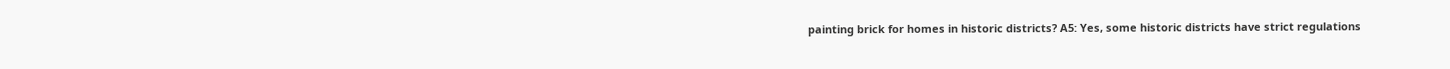painting brick for homes in historic districts? A5: Yes, some historic districts have strict regulations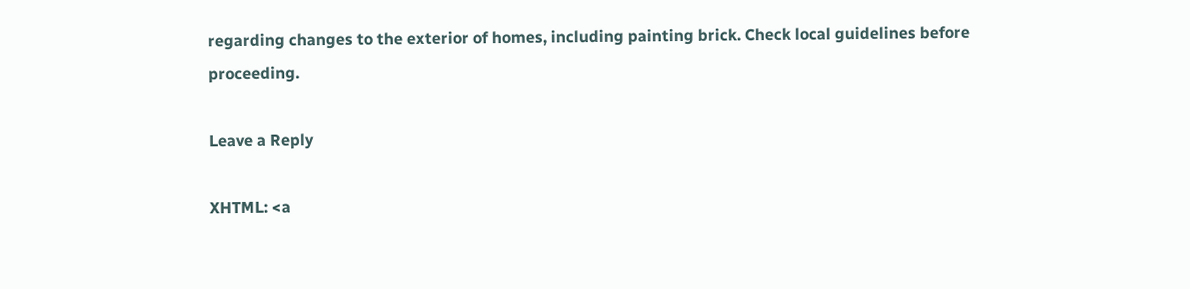regarding changes to the exterior of homes, including painting brick. Check local guidelines before proceeding.

Leave a Reply

XHTML: <a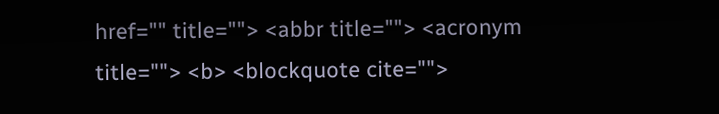href="" title=""> <abbr title=""> <acronym title=""> <b> <blockquote cite="">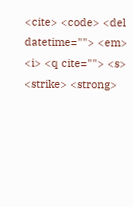<cite> <code> <del datetime=""> <em> <i> <q cite=""> <s> <strike> <strong>